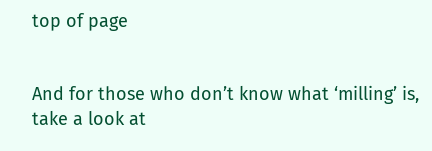top of page


And for those who don’t know what ‘milling’ is, take a look at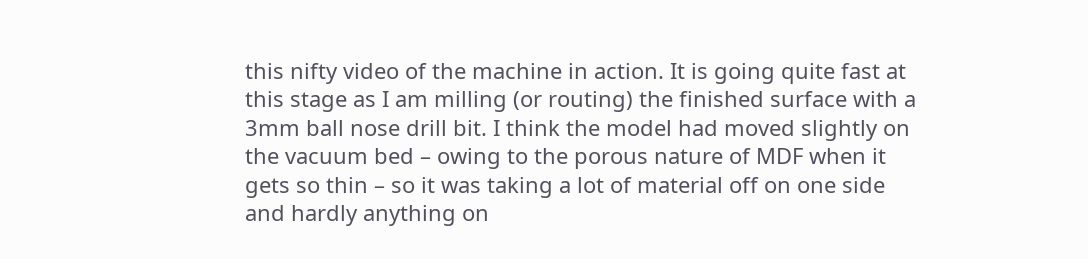this nifty video of the machine in action. It is going quite fast at this stage as I am milling (or routing) the finished surface with a 3mm ball nose drill bit. I think the model had moved slightly on the vacuum bed – owing to the porous nature of MDF when it gets so thin – so it was taking a lot of material off on one side and hardly anything on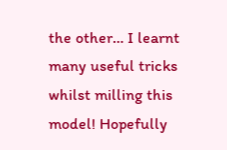the other… I learnt many useful tricks whilst milling this model! Hopefully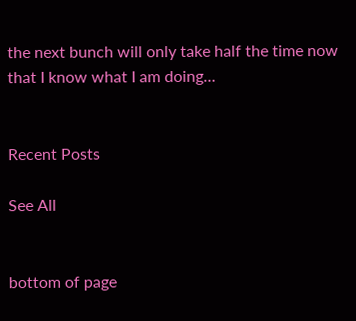the next bunch will only take half the time now that I know what I am doing…


Recent Posts

See All


bottom of page